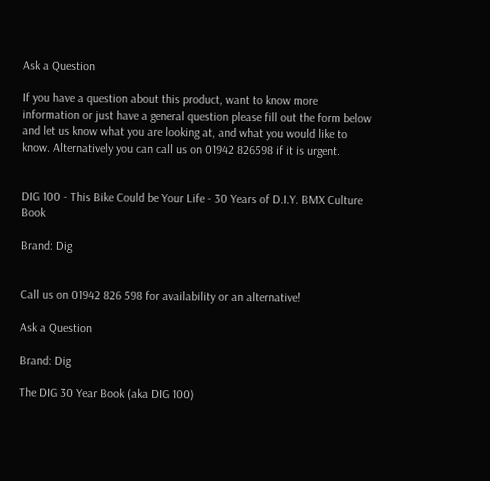Ask a Question

If you have a question about this product, want to know more information or just have a general question please fill out the form below and let us know what you are looking at, and what you would like to know. Alternatively you can call us on 01942 826598 if it is urgent.


DIG 100 - This Bike Could be Your Life - 30 Years of D.I.Y. BMX Culture Book

Brand: Dig


Call us on 01942 826 598 for availability or an alternative!

Ask a Question

Brand: Dig

The DIG 30 Year Book (aka DIG 100)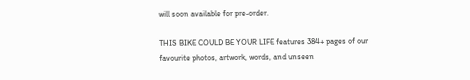will soon available for pre-order.

THIS BIKE COULD BE YOUR LIFE features 384+ pages of our favourite photos, artwork, words, and unseen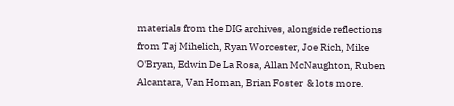materials from the DIG archives, alongside reflections from Taj Mihelich, Ryan Worcester, Joe Rich, Mike O'Bryan, Edwin De La Rosa, Allan McNaughton, Ruben Alcantara, Van Homan, Brian Foster  & lots more.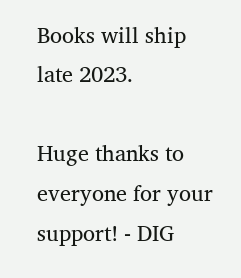Books will ship late 2023.

Huge thanks to everyone for your support! - DIG